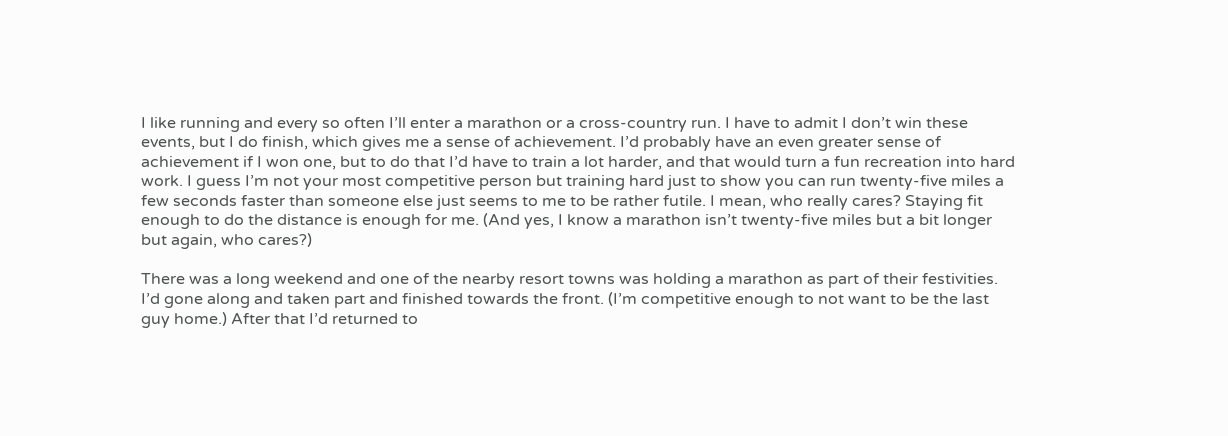I like running and every so often I’ll enter a marathon or a cross-country run. I have to admit I don’t win these events, but I do finish, which gives me a sense of achievement. I’d probably have an even greater sense of achievement if I won one, but to do that I’d have to train a lot harder, and that would turn a fun recreation into hard work. I guess I’m not your most competitive person but training hard just to show you can run twenty-five miles a few seconds faster than someone else just seems to me to be rather futile. I mean, who really cares? Staying fit enough to do the distance is enough for me. (And yes, I know a marathon isn’t twenty-five miles but a bit longer but again, who cares?)

There was a long weekend and one of the nearby resort towns was holding a marathon as part of their festivities. I’d gone along and taken part and finished towards the front. (I’m competitive enough to not want to be the last guy home.) After that I’d returned to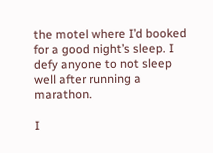the motel where I’d booked for a good night’s sleep. I defy anyone to not sleep well after running a marathon.

I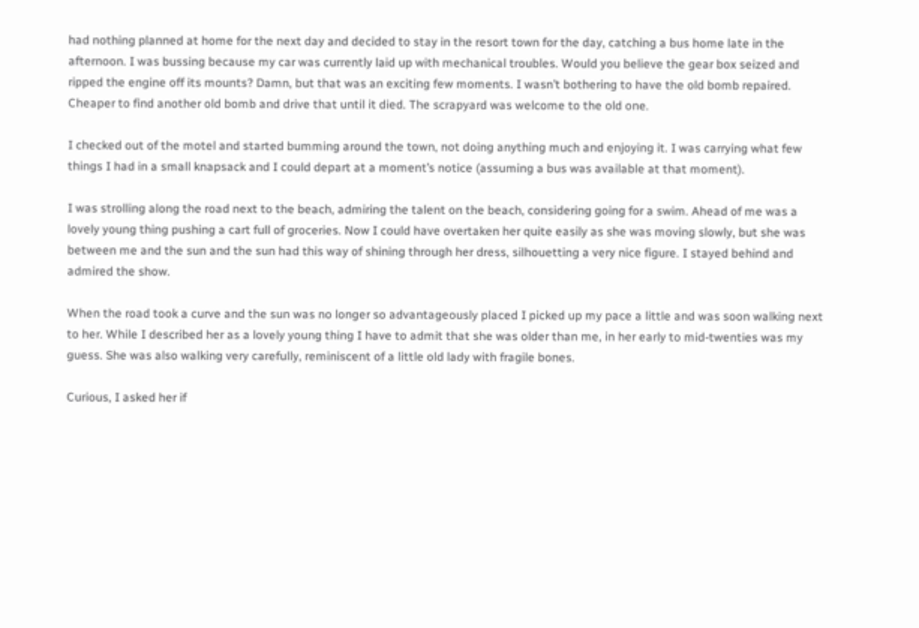had nothing planned at home for the next day and decided to stay in the resort town for the day, catching a bus home late in the afternoon. I was bussing because my car was currently laid up with mechanical troubles. Would you believe the gear box seized and ripped the engine off its mounts? Damn, but that was an exciting few moments. I wasn’t bothering to have the old bomb repaired. Cheaper to find another old bomb and drive that until it died. The scrapyard was welcome to the old one.

I checked out of the motel and started bumming around the town, not doing anything much and enjoying it. I was carrying what few things I had in a small knapsack and I could depart at a moment’s notice (assuming a bus was available at that moment).

I was strolling along the road next to the beach, admiring the talent on the beach, considering going for a swim. Ahead of me was a lovely young thing pushing a cart full of groceries. Now I could have overtaken her quite easily as she was moving slowly, but she was between me and the sun and the sun had this way of shining through her dress, silhouetting a very nice figure. I stayed behind and admired the show.

When the road took a curve and the sun was no longer so advantageously placed I picked up my pace a little and was soon walking next to her. While I described her as a lovely young thing I have to admit that she was older than me, in her early to mid-twenties was my guess. She was also walking very carefully, reminiscent of a little old lady with fragile bones.

Curious, I asked her if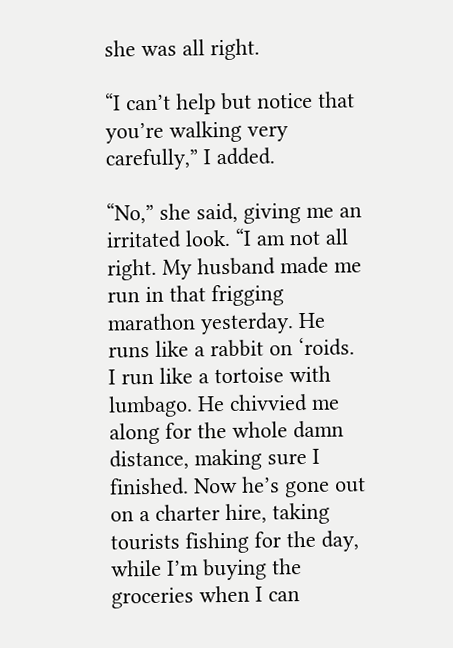she was all right.

“I can’t help but notice that you’re walking very carefully,” I added.

“No,” she said, giving me an irritated look. “I am not all right. My husband made me run in that frigging marathon yesterday. He runs like a rabbit on ‘roids. I run like a tortoise with lumbago. He chivvied me along for the whole damn distance, making sure I finished. Now he’s gone out on a charter hire, taking tourists fishing for the day, while I’m buying the groceries when I can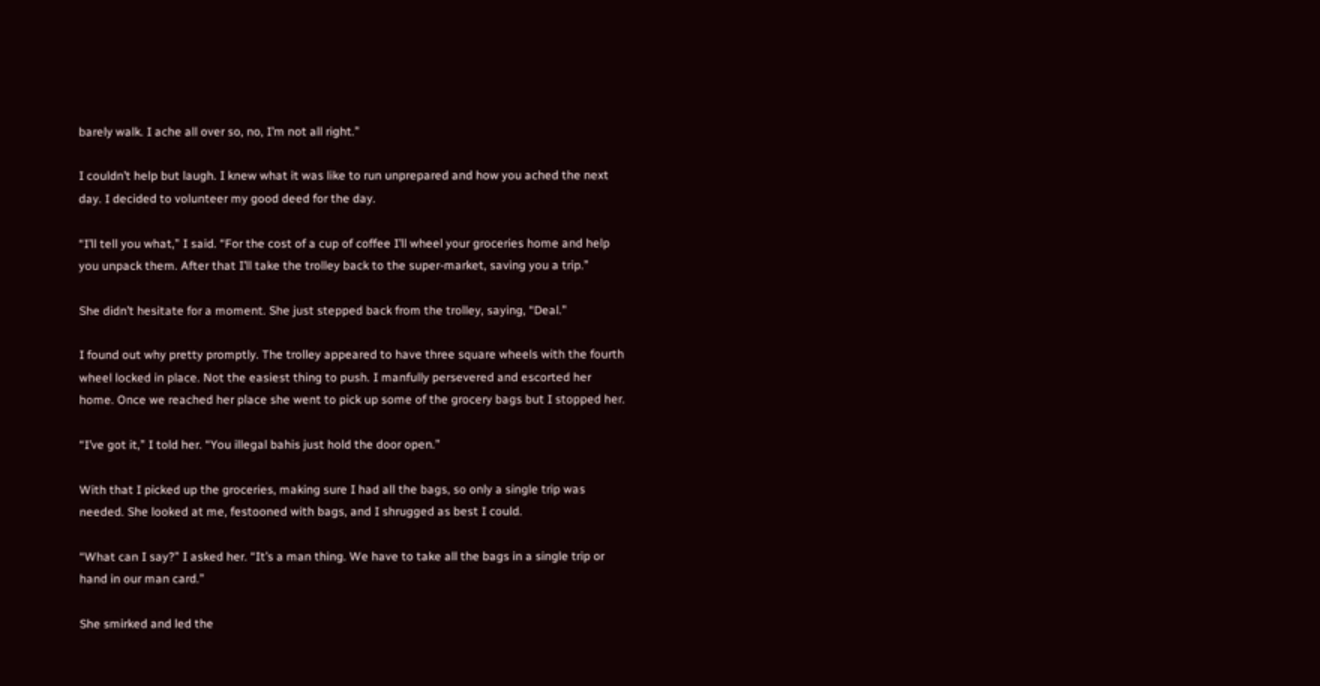barely walk. I ache all over so, no, I’m not all right.”

I couldn’t help but laugh. I knew what it was like to run unprepared and how you ached the next day. I decided to volunteer my good deed for the day.

“I’ll tell you what,” I said. “For the cost of a cup of coffee I’ll wheel your groceries home and help you unpack them. After that I’ll take the trolley back to the super-market, saving you a trip.”

She didn’t hesitate for a moment. She just stepped back from the trolley, saying, “Deal.”

I found out why pretty promptly. The trolley appeared to have three square wheels with the fourth wheel locked in place. Not the easiest thing to push. I manfully persevered and escorted her home. Once we reached her place she went to pick up some of the grocery bags but I stopped her.

“I’ve got it,” I told her. “You illegal bahis just hold the door open.”

With that I picked up the groceries, making sure I had all the bags, so only a single trip was needed. She looked at me, festooned with bags, and I shrugged as best I could.

“What can I say?” I asked her. “It’s a man thing. We have to take all the bags in a single trip or hand in our man card.”

She smirked and led the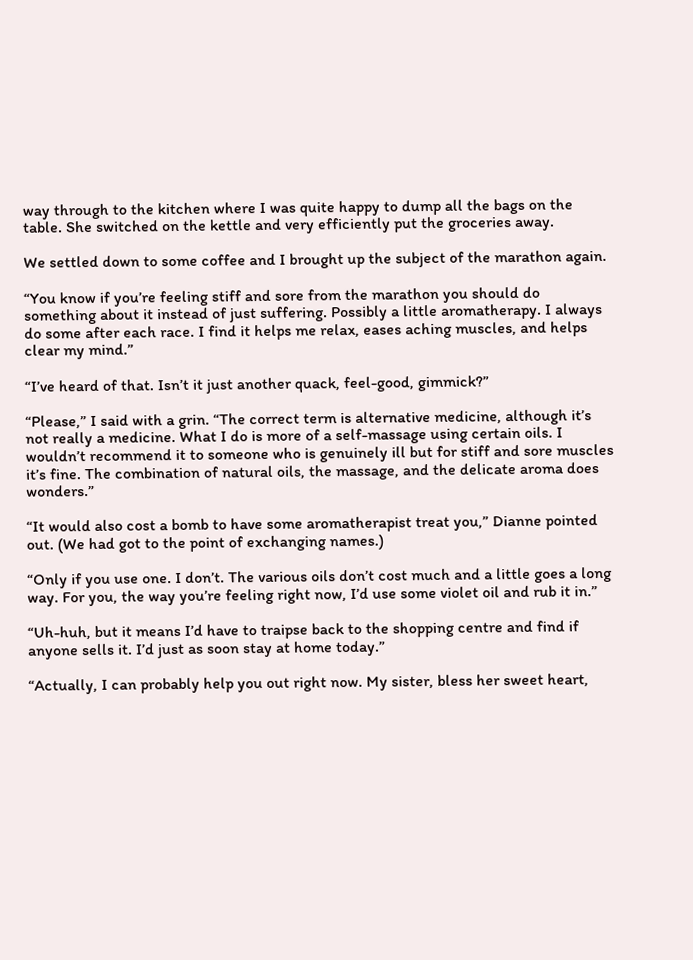way through to the kitchen where I was quite happy to dump all the bags on the table. She switched on the kettle and very efficiently put the groceries away.

We settled down to some coffee and I brought up the subject of the marathon again.

“You know if you’re feeling stiff and sore from the marathon you should do something about it instead of just suffering. Possibly a little aromatherapy. I always do some after each race. I find it helps me relax, eases aching muscles, and helps clear my mind.”

“I’ve heard of that. Isn’t it just another quack, feel-good, gimmick?”

“Please,” I said with a grin. “The correct term is alternative medicine, although it’s not really a medicine. What I do is more of a self-massage using certain oils. I wouldn’t recommend it to someone who is genuinely ill but for stiff and sore muscles it’s fine. The combination of natural oils, the massage, and the delicate aroma does wonders.”

“It would also cost a bomb to have some aromatherapist treat you,” Dianne pointed out. (We had got to the point of exchanging names.)

“Only if you use one. I don’t. The various oils don’t cost much and a little goes a long way. For you, the way you’re feeling right now, I’d use some violet oil and rub it in.”

“Uh-huh, but it means I’d have to traipse back to the shopping centre and find if anyone sells it. I’d just as soon stay at home today.”

“Actually, I can probably help you out right now. My sister, bless her sweet heart,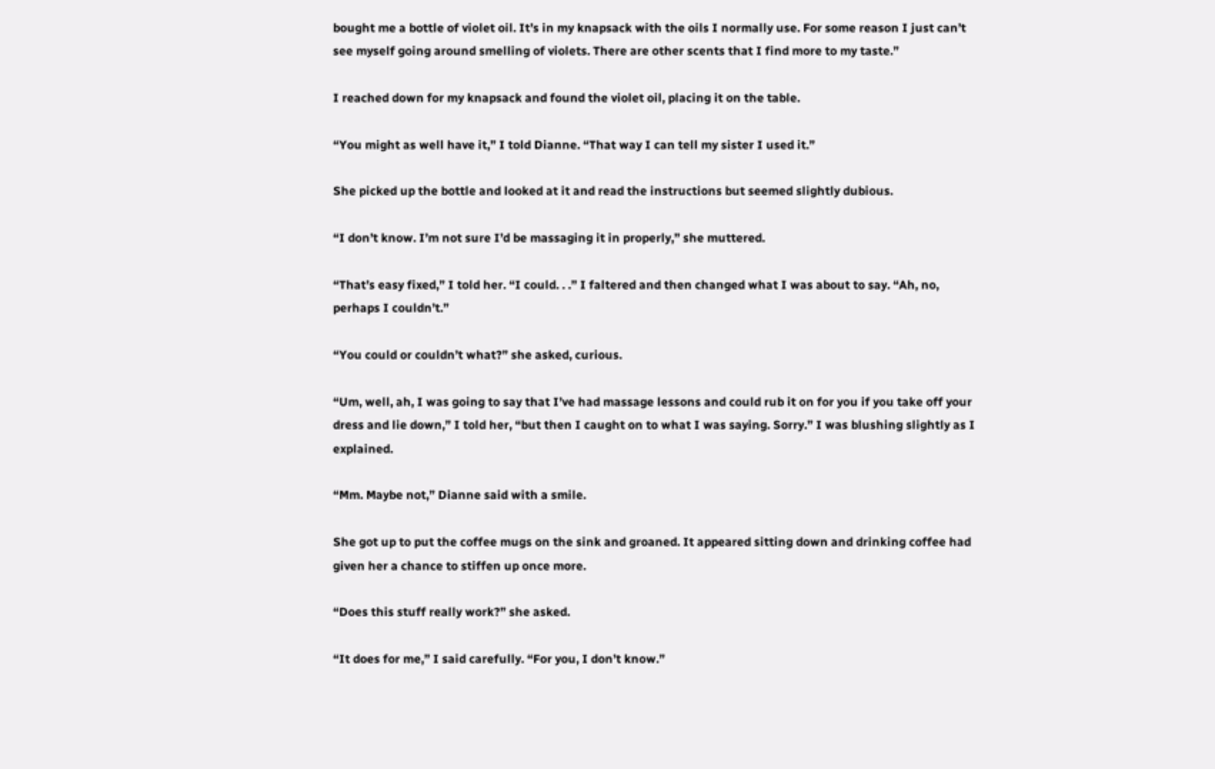bought me a bottle of violet oil. It’s in my knapsack with the oils I normally use. For some reason I just can’t see myself going around smelling of violets. There are other scents that I find more to my taste.”

I reached down for my knapsack and found the violet oil, placing it on the table.

“You might as well have it,” I told Dianne. “That way I can tell my sister I used it.”

She picked up the bottle and looked at it and read the instructions but seemed slightly dubious.

“I don’t know. I’m not sure I’d be massaging it in properly,” she muttered.

“That’s easy fixed,” I told her. “I could. . .” I faltered and then changed what I was about to say. “Ah, no, perhaps I couldn’t.”

“You could or couldn’t what?” she asked, curious.

“Um, well, ah, I was going to say that I’ve had massage lessons and could rub it on for you if you take off your dress and lie down,” I told her, “but then I caught on to what I was saying. Sorry.” I was blushing slightly as I explained.

“Mm. Maybe not,” Dianne said with a smile.

She got up to put the coffee mugs on the sink and groaned. It appeared sitting down and drinking coffee had given her a chance to stiffen up once more.

“Does this stuff really work?” she asked.

“It does for me,” I said carefully. “For you, I don’t know.”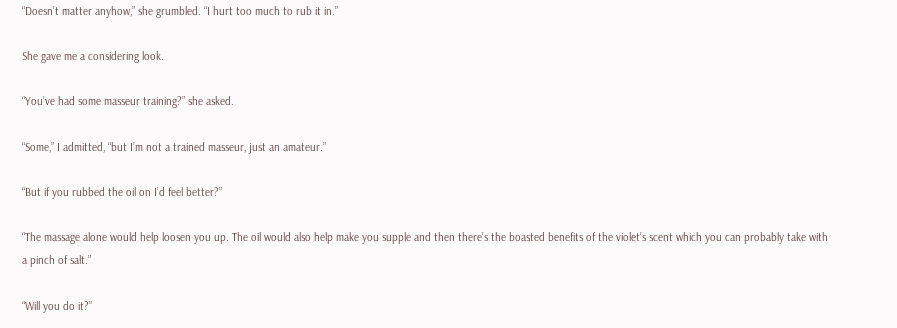“Doesn’t matter anyhow,” she grumbled. “I hurt too much to rub it in.”

She gave me a considering look.

“You’ve had some masseur training?” she asked.

“Some,” I admitted, “but I’m not a trained masseur, just an amateur.”

“But if you rubbed the oil on I’d feel better?”

“The massage alone would help loosen you up. The oil would also help make you supple and then there’s the boasted benefits of the violet’s scent which you can probably take with a pinch of salt.”

“Will you do it?”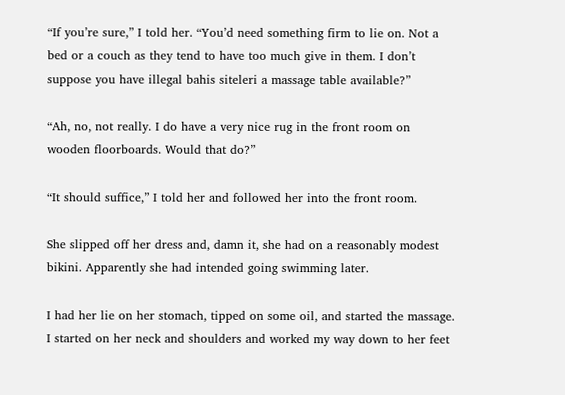“If you’re sure,” I told her. “You’d need something firm to lie on. Not a bed or a couch as they tend to have too much give in them. I don’t suppose you have illegal bahis siteleri a massage table available?”

“Ah, no, not really. I do have a very nice rug in the front room on wooden floorboards. Would that do?”

“It should suffice,” I told her and followed her into the front room.

She slipped off her dress and, damn it, she had on a reasonably modest bikini. Apparently she had intended going swimming later.

I had her lie on her stomach, tipped on some oil, and started the massage. I started on her neck and shoulders and worked my way down to her feet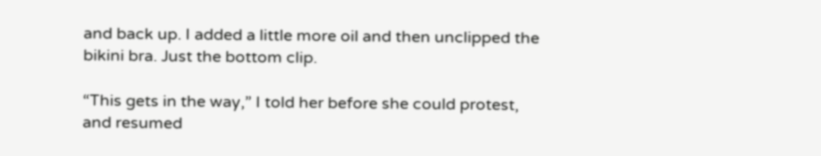and back up. I added a little more oil and then unclipped the bikini bra. Just the bottom clip.

“This gets in the way,” I told her before she could protest, and resumed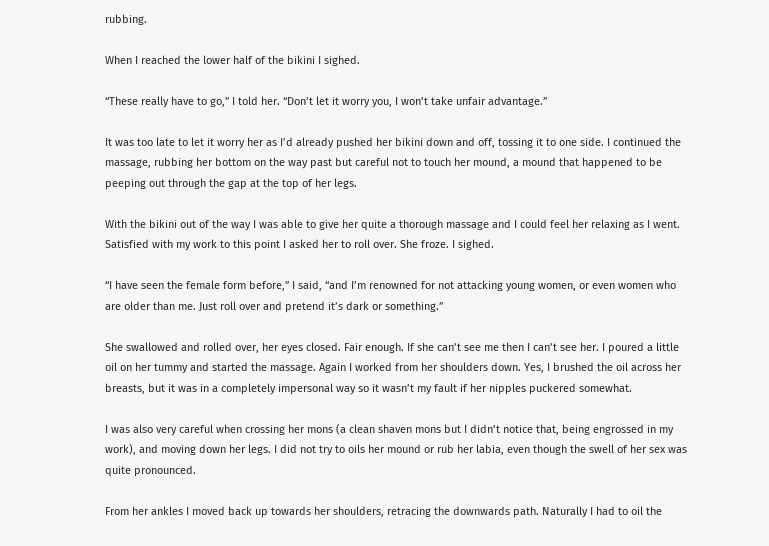rubbing.

When I reached the lower half of the bikini I sighed.

“These really have to go,” I told her. “Don’t let it worry you, I won’t take unfair advantage.”

It was too late to let it worry her as I’d already pushed her bikini down and off, tossing it to one side. I continued the massage, rubbing her bottom on the way past but careful not to touch her mound, a mound that happened to be peeping out through the gap at the top of her legs.

With the bikini out of the way I was able to give her quite a thorough massage and I could feel her relaxing as I went. Satisfied with my work to this point I asked her to roll over. She froze. I sighed.

“I have seen the female form before,” I said, “and I’m renowned for not attacking young women, or even women who are older than me. Just roll over and pretend it’s dark or something.”

She swallowed and rolled over, her eyes closed. Fair enough. If she can’t see me then I can’t see her. I poured a little oil on her tummy and started the massage. Again I worked from her shoulders down. Yes, I brushed the oil across her breasts, but it was in a completely impersonal way so it wasn’t my fault if her nipples puckered somewhat.

I was also very careful when crossing her mons (a clean shaven mons but I didn’t notice that, being engrossed in my work), and moving down her legs. I did not try to oils her mound or rub her labia, even though the swell of her sex was quite pronounced.

From her ankles I moved back up towards her shoulders, retracing the downwards path. Naturally I had to oil the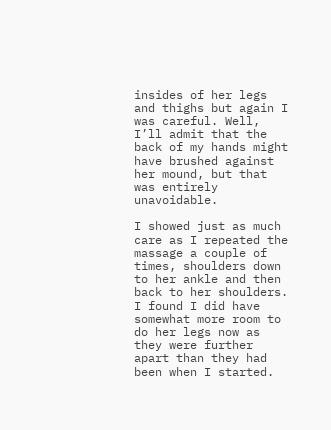insides of her legs and thighs but again I was careful. Well, I’ll admit that the back of my hands might have brushed against her mound, but that was entirely unavoidable.

I showed just as much care as I repeated the massage a couple of times, shoulders down to her ankle and then back to her shoulders. I found I did have somewhat more room to do her legs now as they were further apart than they had been when I started.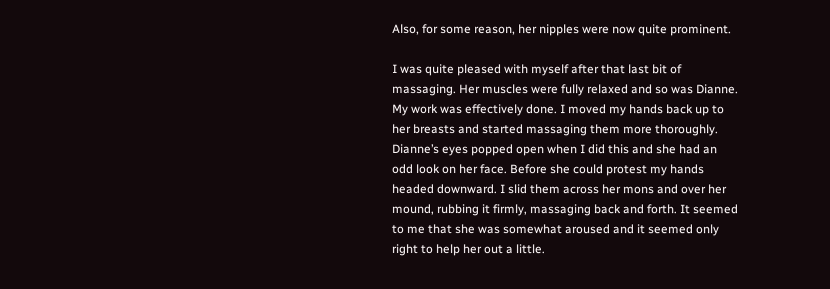Also, for some reason, her nipples were now quite prominent.

I was quite pleased with myself after that last bit of massaging. Her muscles were fully relaxed and so was Dianne. My work was effectively done. I moved my hands back up to her breasts and started massaging them more thoroughly. Dianne’s eyes popped open when I did this and she had an odd look on her face. Before she could protest my hands headed downward. I slid them across her mons and over her mound, rubbing it firmly, massaging back and forth. It seemed to me that she was somewhat aroused and it seemed only right to help her out a little.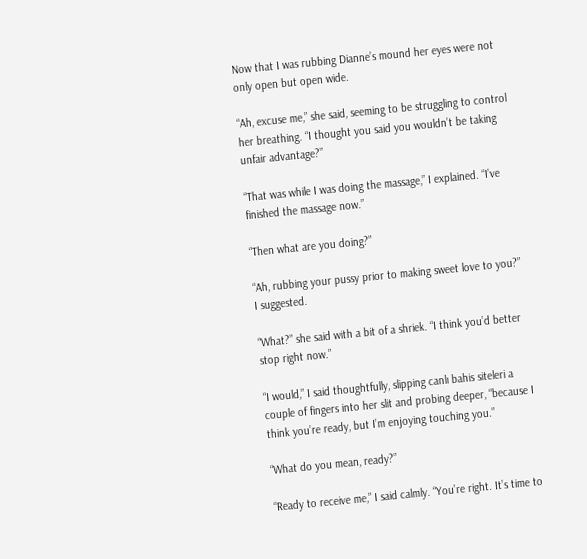Now that I was rubbing Dianne’s mound her eyes were not only open but open wide.

“Ah, excuse me,” she said, seeming to be struggling to control her breathing. “I thought you said you wouldn’t be taking unfair advantage?”

“That was while I was doing the massage,” I explained. “I’ve finished the massage now.”

“Then what are you doing?”

“Ah, rubbing your pussy prior to making sweet love to you?” I suggested.

“What?” she said with a bit of a shriek. “I think you’d better stop right now.”

“I would,” I said thoughtfully, slipping canlı bahis siteleri a couple of fingers into her slit and probing deeper, “because I think you’re ready, but I’m enjoying touching you.”

“What do you mean, ready?”

“Ready to receive me,” I said calmly. “You’re right. It’s time to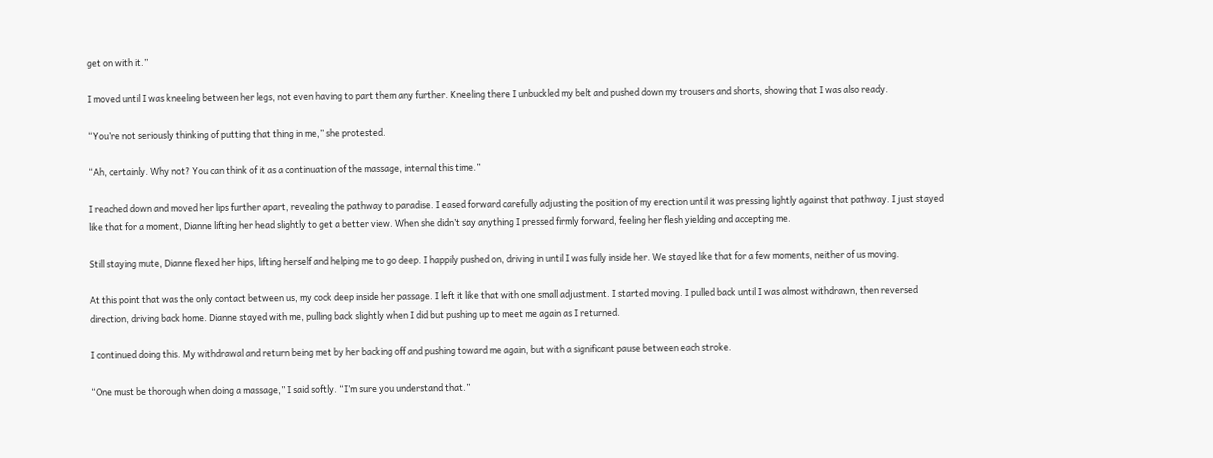get on with it.”

I moved until I was kneeling between her legs, not even having to part them any further. Kneeling there I unbuckled my belt and pushed down my trousers and shorts, showing that I was also ready.

“You’re not seriously thinking of putting that thing in me,” she protested.

“Ah, certainly. Why not? You can think of it as a continuation of the massage, internal this time.”

I reached down and moved her lips further apart, revealing the pathway to paradise. I eased forward carefully adjusting the position of my erection until it was pressing lightly against that pathway. I just stayed like that for a moment, Dianne lifting her head slightly to get a better view. When she didn’t say anything I pressed firmly forward, feeling her flesh yielding and accepting me.

Still staying mute, Dianne flexed her hips, lifting herself and helping me to go deep. I happily pushed on, driving in until I was fully inside her. We stayed like that for a few moments, neither of us moving.

At this point that was the only contact between us, my cock deep inside her passage. I left it like that with one small adjustment. I started moving. I pulled back until I was almost withdrawn, then reversed direction, driving back home. Dianne stayed with me, pulling back slightly when I did but pushing up to meet me again as I returned.

I continued doing this. My withdrawal and return being met by her backing off and pushing toward me again, but with a significant pause between each stroke.

“One must be thorough when doing a massage,” I said softly. “I’m sure you understand that.”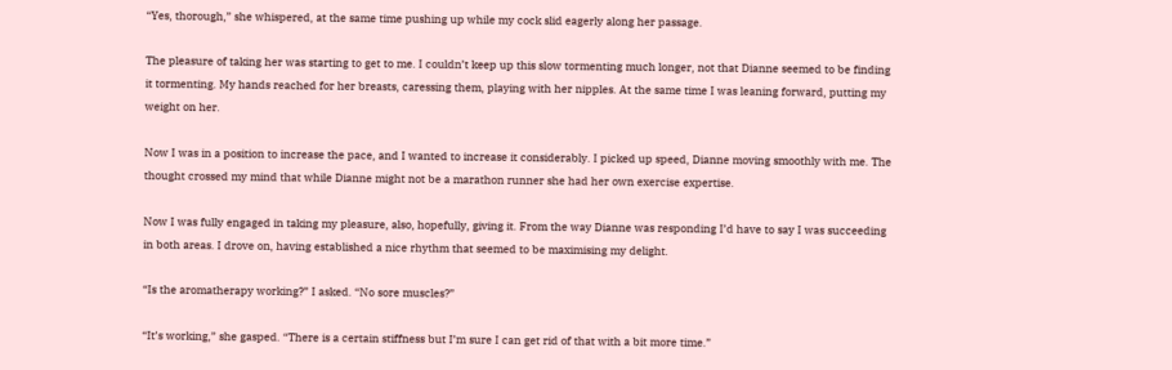“Yes, thorough,” she whispered, at the same time pushing up while my cock slid eagerly along her passage.

The pleasure of taking her was starting to get to me. I couldn’t keep up this slow tormenting much longer, not that Dianne seemed to be finding it tormenting. My hands reached for her breasts, caressing them, playing with her nipples. At the same time I was leaning forward, putting my weight on her.

Now I was in a position to increase the pace, and I wanted to increase it considerably. I picked up speed, Dianne moving smoothly with me. The thought crossed my mind that while Dianne might not be a marathon runner she had her own exercise expertise.

Now I was fully engaged in taking my pleasure, also, hopefully, giving it. From the way Dianne was responding I’d have to say I was succeeding in both areas. I drove on, having established a nice rhythm that seemed to be maximising my delight.

“Is the aromatherapy working?” I asked. “No sore muscles?”

“It’s working,” she gasped. “There is a certain stiffness but I’m sure I can get rid of that with a bit more time.”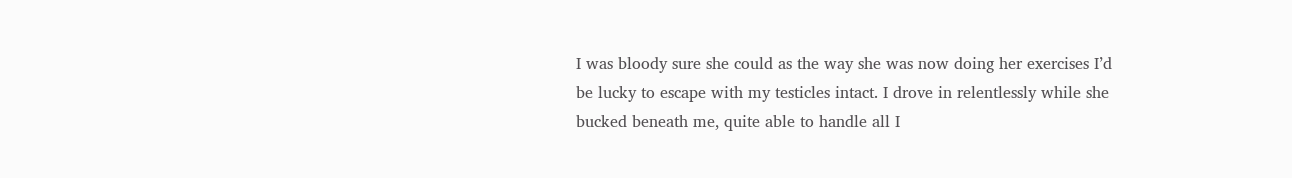I was bloody sure she could as the way she was now doing her exercises I’d be lucky to escape with my testicles intact. I drove in relentlessly while she bucked beneath me, quite able to handle all I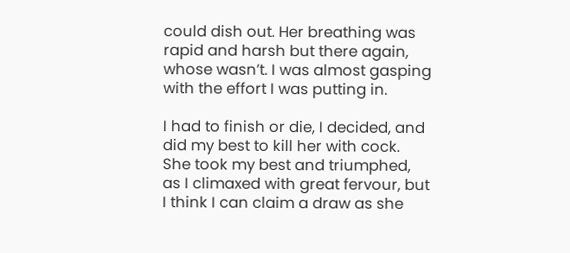could dish out. Her breathing was rapid and harsh but there again, whose wasn’t. I was almost gasping with the effort I was putting in.

I had to finish or die, I decided, and did my best to kill her with cock. She took my best and triumphed, as I climaxed with great fervour, but I think I can claim a draw as she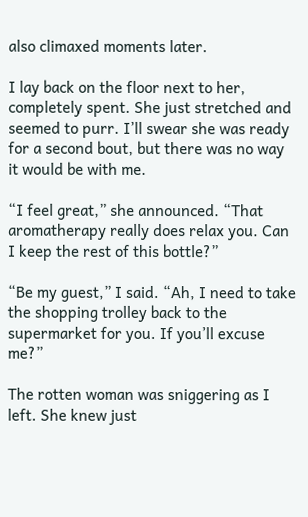also climaxed moments later.

I lay back on the floor next to her, completely spent. She just stretched and seemed to purr. I’ll swear she was ready for a second bout, but there was no way it would be with me.

“I feel great,” she announced. “That aromatherapy really does relax you. Can I keep the rest of this bottle?”

“Be my guest,” I said. “Ah, I need to take the shopping trolley back to the supermarket for you. If you’ll excuse me?”

The rotten woman was sniggering as I left. She knew just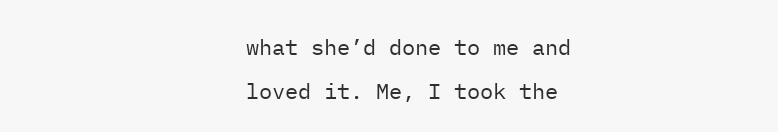what she’d done to me and loved it. Me, I took the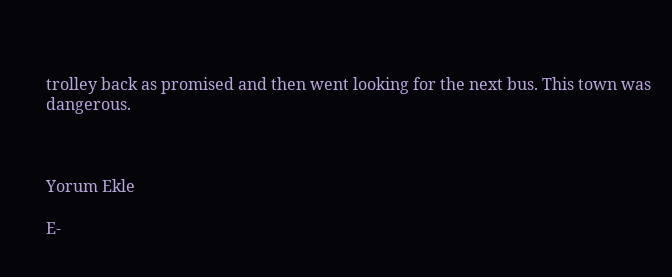trolley back as promised and then went looking for the next bus. This town was dangerous.



Yorum Ekle

E-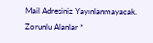Mail Adresiniz Yayınlanmayacak. Zorunlu Alanlar *